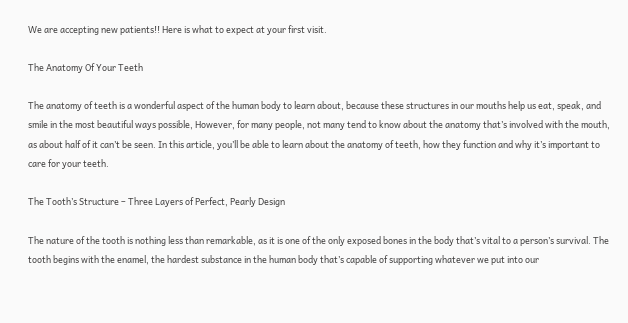We are accepting new patients!! Here is what to expect at your first visit.

The Anatomy Of Your Teeth

The anatomy of teeth is a wonderful aspect of the human body to learn about, because these structures in our mouths help us eat, speak, and smile in the most beautiful ways possible, However, for many people, not many tend to know about the anatomy that’s involved with the mouth, as about half of it can’t be seen. In this article, you’ll be able to learn about the anatomy of teeth, how they function and why it’s important to care for your teeth.

The Tooth’s Structure – Three Layers of Perfect, Pearly Design

The nature of the tooth is nothing less than remarkable, as it is one of the only exposed bones in the body that’s vital to a person’s survival. The tooth begins with the enamel, the hardest substance in the human body that’s capable of supporting whatever we put into our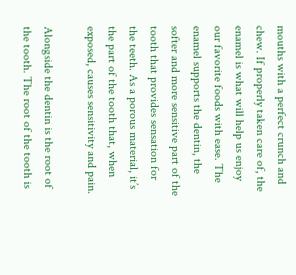mouths with a perfect crunch and chew. If properly taken care of, the enamel is what will help us enjoy our favorite foods with ease. The enamel supports the dentin, the softer and more sensitive part of the tooth that provides sensation for the teeth. As a porous material, it’s the part of the tooth that, when exposed, causes sensitivity and pain.

Alongside the dentin is the root of the tooth. The root of the tooth is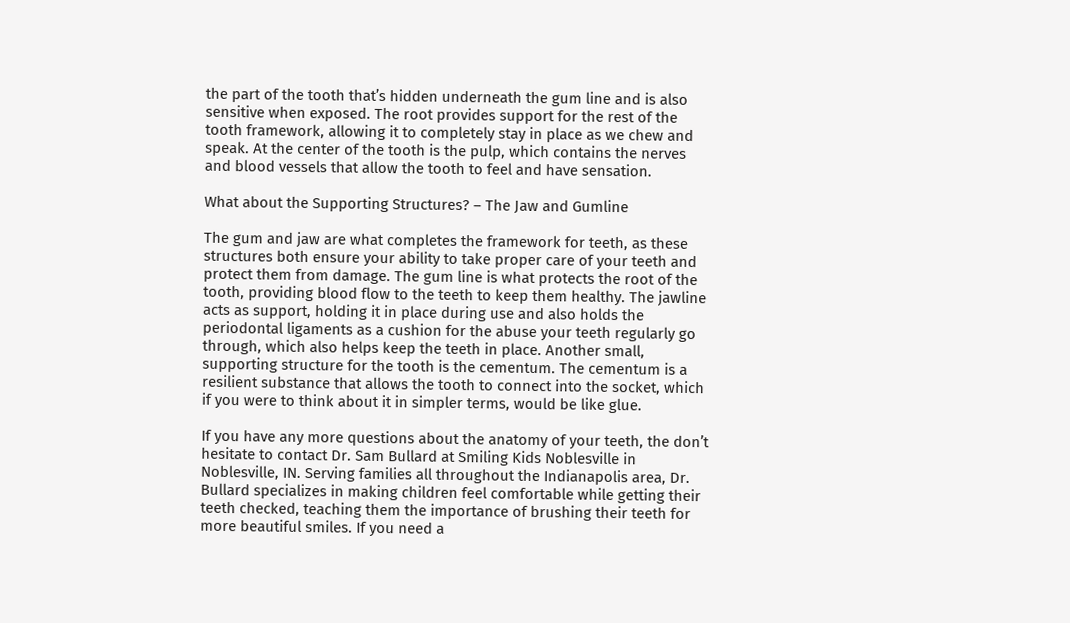the part of the tooth that’s hidden underneath the gum line and is also sensitive when exposed. The root provides support for the rest of the tooth framework, allowing it to completely stay in place as we chew and speak. At the center of the tooth is the pulp, which contains the nerves and blood vessels that allow the tooth to feel and have sensation.

What about the Supporting Structures? – The Jaw and Gumline

The gum and jaw are what completes the framework for teeth, as these structures both ensure your ability to take proper care of your teeth and protect them from damage. The gum line is what protects the root of the tooth, providing blood flow to the teeth to keep them healthy. The jawline acts as support, holding it in place during use and also holds the periodontal ligaments as a cushion for the abuse your teeth regularly go through, which also helps keep the teeth in place. Another small, supporting structure for the tooth is the cementum. The cementum is a resilient substance that allows the tooth to connect into the socket, which if you were to think about it in simpler terms, would be like glue.

If you have any more questions about the anatomy of your teeth, the don’t hesitate to contact Dr. Sam Bullard at Smiling Kids Noblesville in Noblesville, IN. Serving families all throughout the Indianapolis area, Dr. Bullard specializes in making children feel comfortable while getting their teeth checked, teaching them the importance of brushing their teeth for more beautiful smiles. If you need a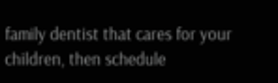family dentist that cares for your children, then schedule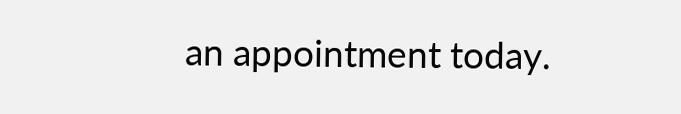an appointment today.